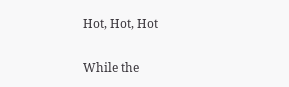Hot, Hot, Hot

While the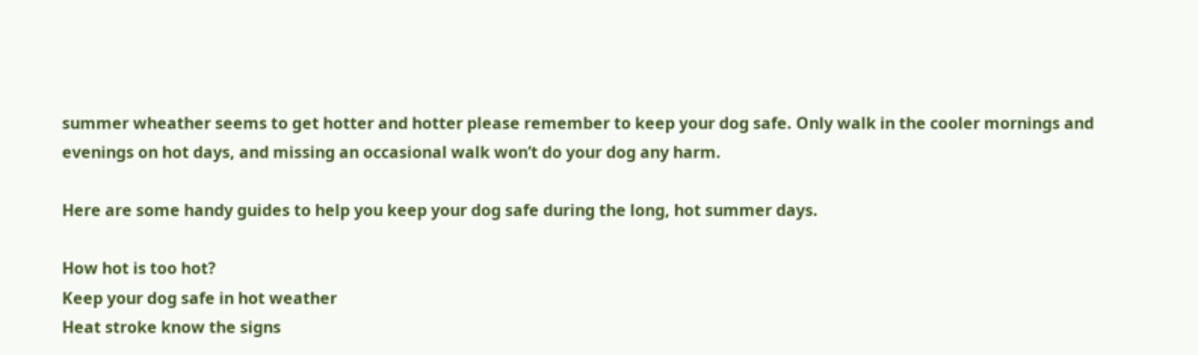summer wheather seems to get hotter and hotter please remember to keep your dog safe. Only walk in the cooler mornings and evenings on hot days, and missing an occasional walk won’t do your dog any harm.

Here are some handy guides to help you keep your dog safe during the long, hot summer days.

How hot is too hot?
Keep your dog safe in hot weather
Heat stroke know the signs